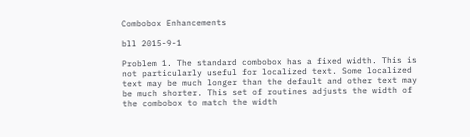Combobox Enhancements

bll 2015-9-1

Problem 1. The standard combobox has a fixed width. This is not particularly useful for localized text. Some localized text may be much longer than the default and other text may be much shorter. This set of routines adjusts the width of the combobox to match the width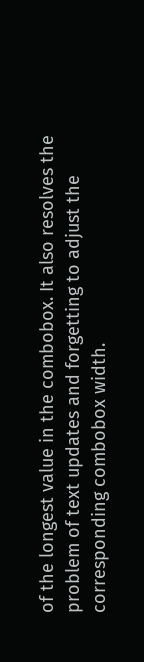of the longest value in the combobox. It also resolves the problem of text updates and forgetting to adjust the corresponding combobox width.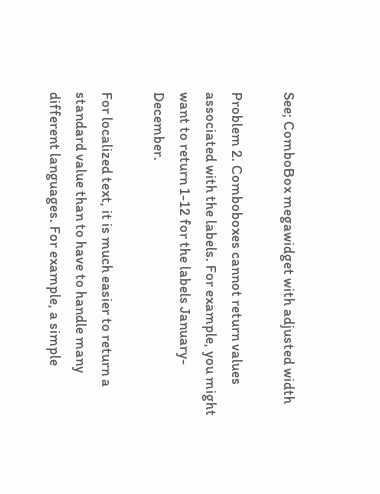See; ComboBox megawidget with adjusted width

Problem 2. Comboboxes cannot return values associated with the labels. For example, you might want to return 1-12 for the labels January-December.

For localized text, it is much easier to return a standard value than to have to handle many different languages. For example, a simple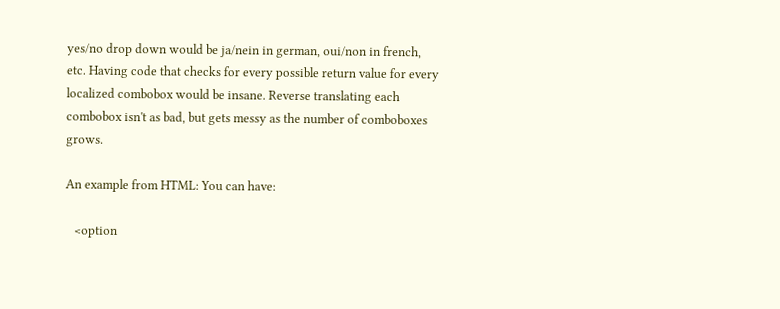yes/no drop down would be ja/nein in german, oui/non in french, etc. Having code that checks for every possible return value for every localized combobox would be insane. Reverse translating each combobox isn't as bad, but gets messy as the number of comboboxes grows.

An example from HTML: You can have:

   <option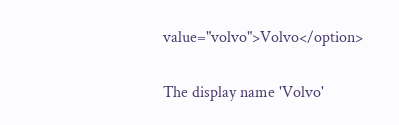value="volvo">Volvo</option>

The display name 'Volvo'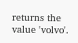returns the value 'volvo'.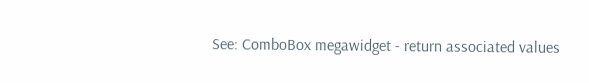See: ComboBox megawidget - return associated values